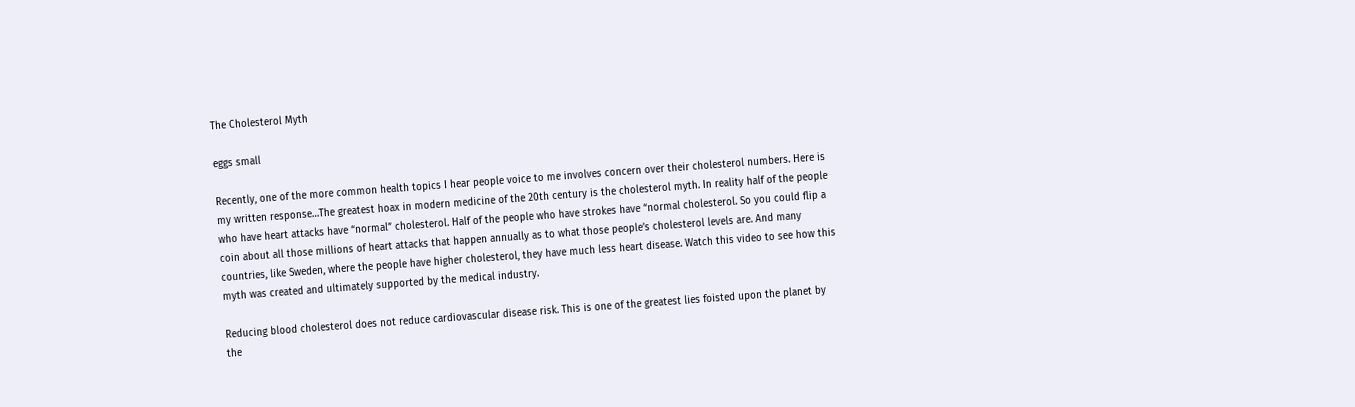The Cholesterol Myth

eggs small

Recently, one of the more common health topics I hear people voice to me involves concern over their cholesterol numbers. Here is my written response…The greatest hoax in modern medicine of the 20th century is the cholesterol myth. In reality half of the people who have heart attacks have “normal” cholesterol. Half of the people who have strokes have “normal cholesterol. So you could flip a coin about all those millions of heart attacks that happen annually as to what those people’s cholesterol levels are. And many countries, like Sweden, where the people have higher cholesterol, they have much less heart disease. Watch this video to see how this myth was created and ultimately supported by the medical industry.

Reducing blood cholesterol does not reduce cardiovascular disease risk. This is one of the greatest lies foisted upon the planet by the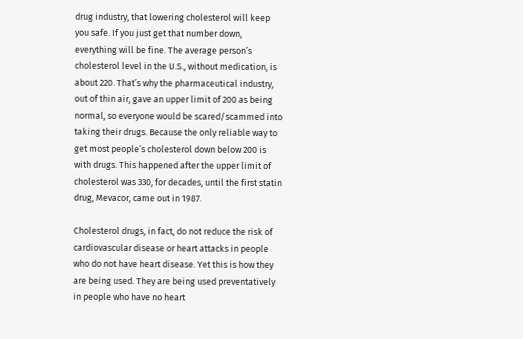drug industry, that lowering cholesterol will keep you safe. If you just get that number down, everything will be fine. The average person’s cholesterol level in the U.S., without medication, is about 220. That’s why the pharmaceutical industry, out of thin air, gave an upper limit of 200 as being normal, so everyone would be scared/scammed into taking their drugs. Because the only reliable way to get most people’s cholesterol down below 200 is with drugs. This happened after the upper limit of cholesterol was 330, for decades, until the first statin drug, Mevacor, came out in 1987.

Cholesterol drugs, in fact, do not reduce the risk of cardiovascular disease or heart attacks in people who do not have heart disease. Yet this is how they are being used. They are being used preventatively in people who have no heart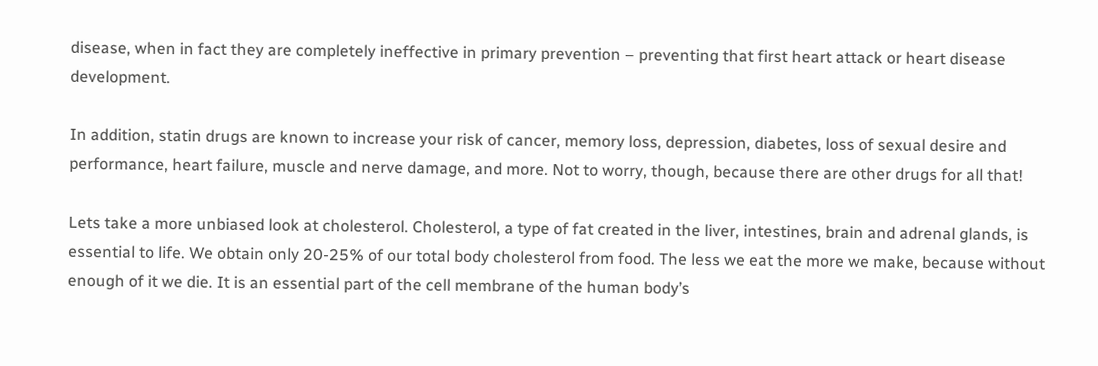disease, when in fact they are completely ineffective in primary prevention – preventing that first heart attack or heart disease development.

In addition, statin drugs are known to increase your risk of cancer, memory loss, depression, diabetes, loss of sexual desire and performance, heart failure, muscle and nerve damage, and more. Not to worry, though, because there are other drugs for all that!

Lets take a more unbiased look at cholesterol. Cholesterol, a type of fat created in the liver, intestines, brain and adrenal glands, is essential to life. We obtain only 20-25% of our total body cholesterol from food. The less we eat the more we make, because without enough of it we die. It is an essential part of the cell membrane of the human body’s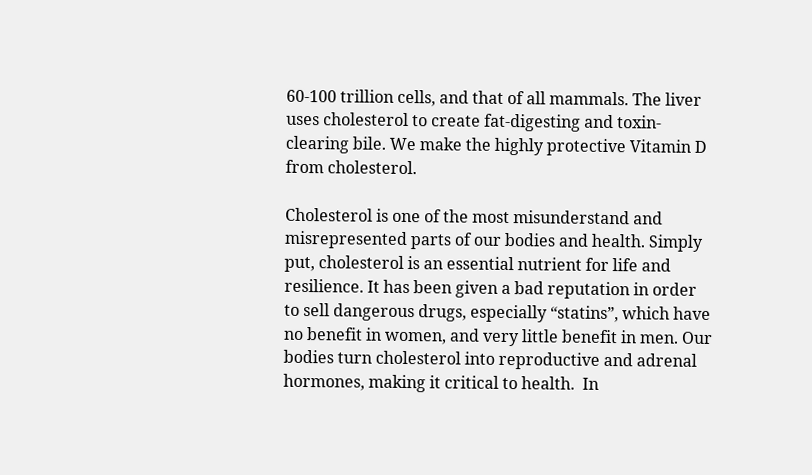60-100 trillion cells, and that of all mammals. The liver uses cholesterol to create fat-digesting and toxin-clearing bile. We make the highly protective Vitamin D from cholesterol.

Cholesterol is one of the most misunderstand and misrepresented parts of our bodies and health. Simply put, cholesterol is an essential nutrient for life and resilience. It has been given a bad reputation in order to sell dangerous drugs, especially “statins”, which have no benefit in women, and very little benefit in men. Our bodies turn cholesterol into reproductive and adrenal hormones, making it critical to health.  In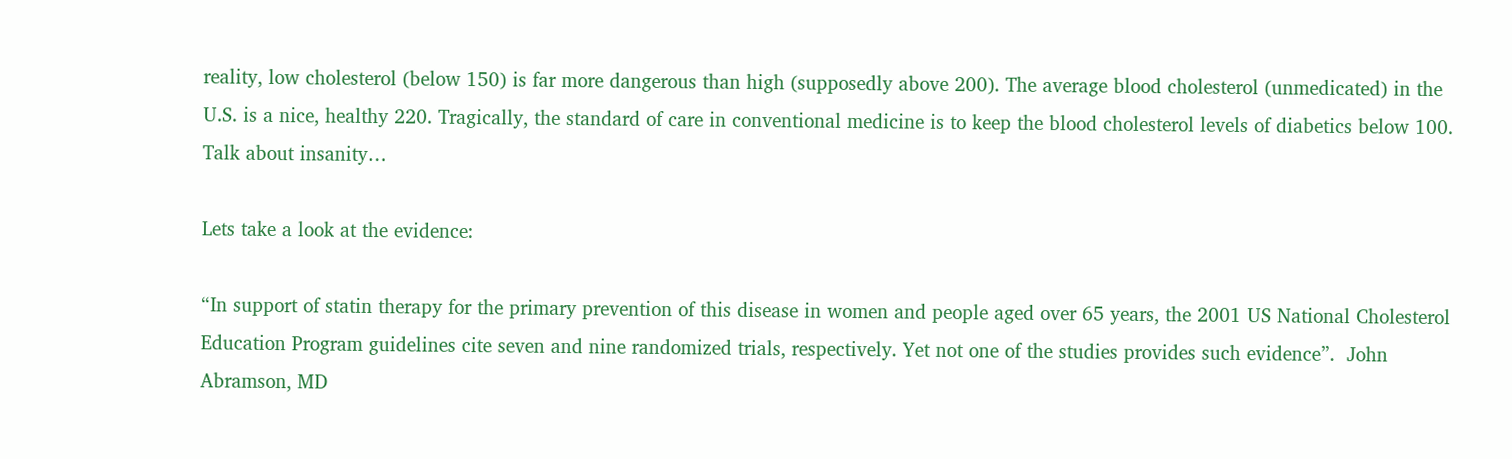reality, low cholesterol (below 150) is far more dangerous than high (supposedly above 200). The average blood cholesterol (unmedicated) in the U.S. is a nice, healthy 220. Tragically, the standard of care in conventional medicine is to keep the blood cholesterol levels of diabetics below 100. Talk about insanity…

Lets take a look at the evidence:

“In support of statin therapy for the primary prevention of this disease in women and people aged over 65 years, the 2001 US National Cholesterol Education Program guidelines cite seven and nine randomized trials, respectively. Yet not one of the studies provides such evidence”.  John Abramson, MD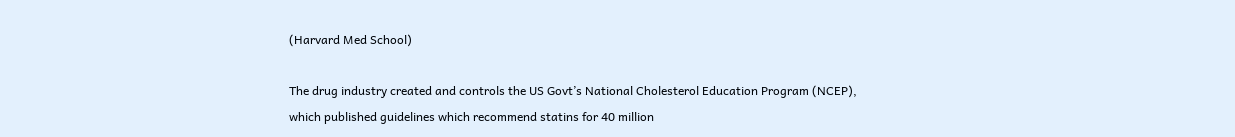(Harvard Med School)

The drug industry created and controls the US Govt’s National Cholesterol Education Program (NCEP), which published guidelines which recommend statins for 40 million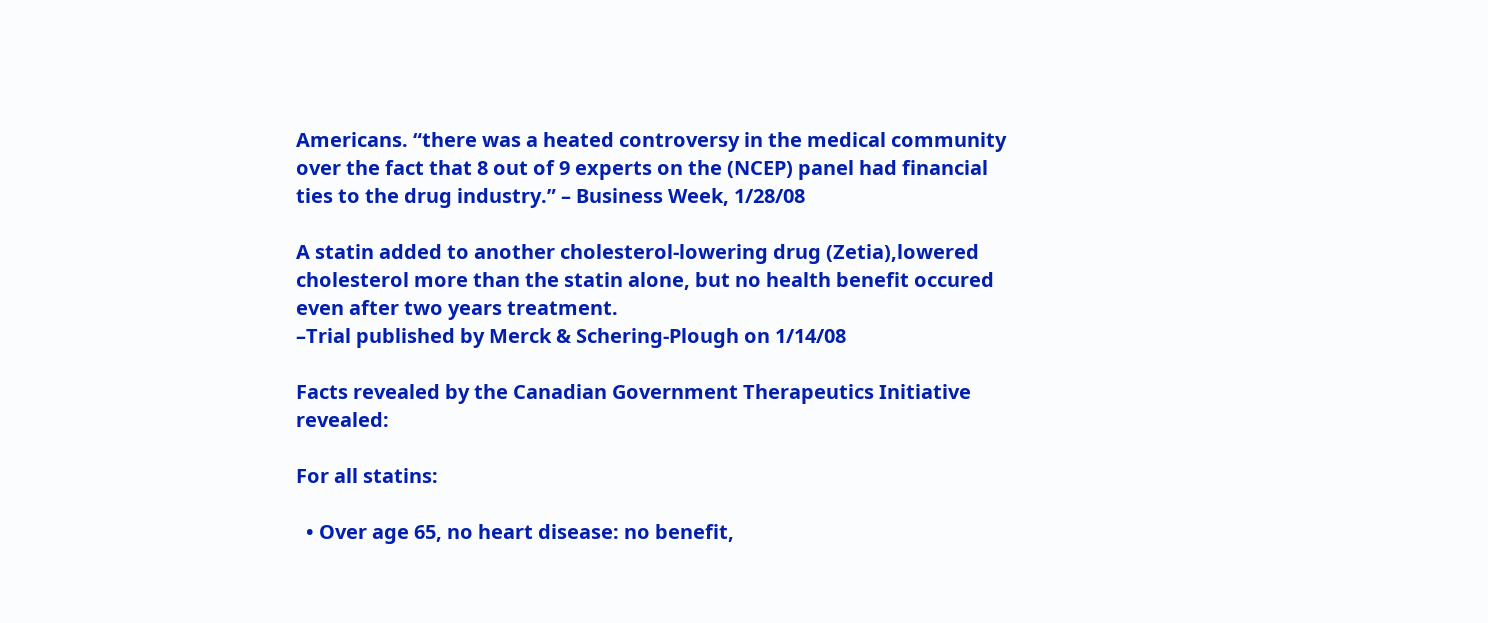Americans. “there was a heated controversy in the medical community over the fact that 8 out of 9 experts on the (NCEP) panel had financial ties to the drug industry.” – Business Week, 1/28/08

A statin added to another cholesterol-lowering drug (Zetia),lowered cholesterol more than the statin alone, but no health benefit occured even after two years treatment.
–Trial published by Merck & Schering-Plough on 1/14/08

Facts revealed by the Canadian Government Therapeutics Initiative revealed:

For all statins:

  • Over age 65, no heart disease: no benefit,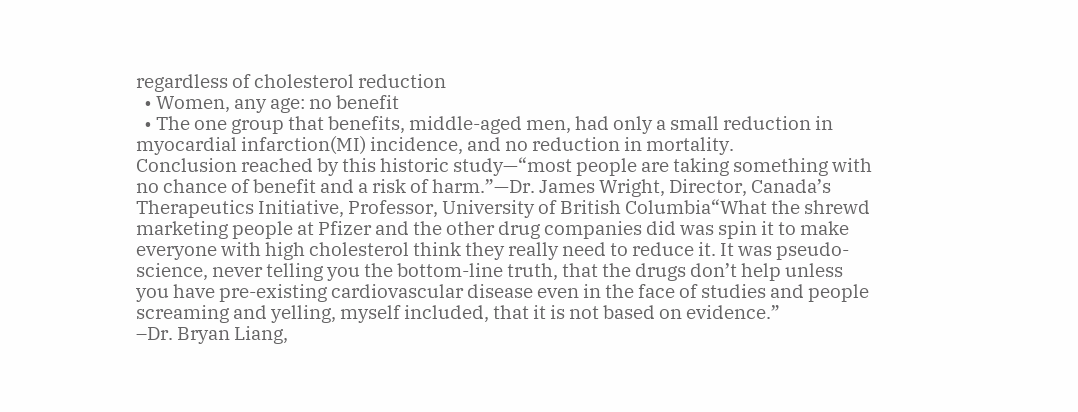regardless of cholesterol reduction
  • Women, any age: no benefit
  • The one group that benefits, middle-aged men, had only a small reduction in myocardial infarction(MI) incidence, and no reduction in mortality.
Conclusion reached by this historic study—“most people are taking something with no chance of benefit and a risk of harm.”—Dr. James Wright, Director, Canada’s Therapeutics Initiative, Professor, University of British Columbia“What the shrewd marketing people at Pfizer and the other drug companies did was spin it to make everyone with high cholesterol think they really need to reduce it. It was pseudo-science, never telling you the bottom-line truth, that the drugs don’t help unless you have pre-existing cardiovascular disease even in the face of studies and people screaming and yelling, myself included, that it is not based on evidence.”
–Dr. Bryan Liang,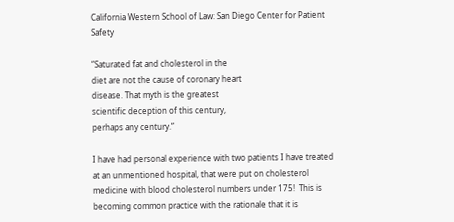California Western School of Law: San Diego Center for Patient Safety

“Saturated fat and cholesterol in the
diet are not the cause of coronary heart
disease. That myth is the greatest
scientific deception of this century,
perhaps any century.”

I have had personal experience with two patients I have treated at an unmentioned hospital, that were put on cholesterol medicine with blood cholesterol numbers under 175!  This is becoming common practice with the rationale that it is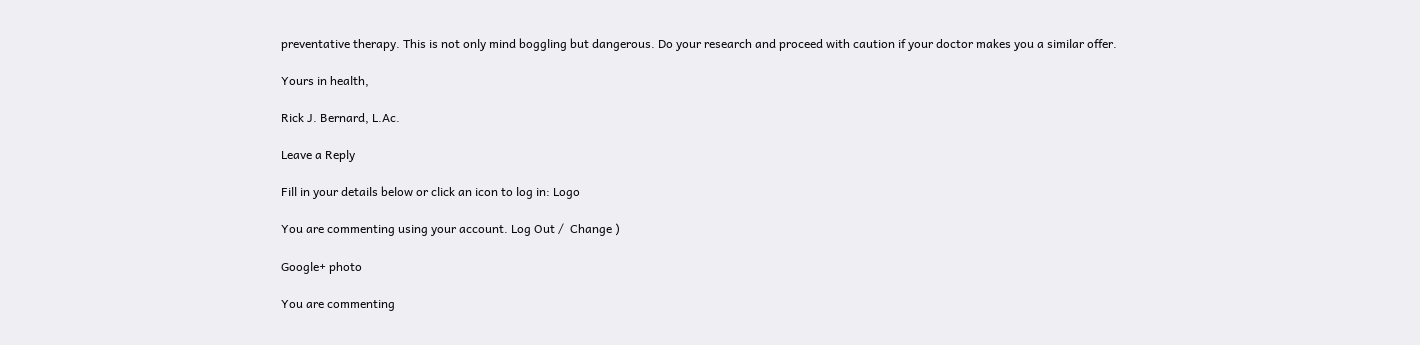preventative therapy. This is not only mind boggling but dangerous. Do your research and proceed with caution if your doctor makes you a similar offer.

Yours in health,

Rick J. Bernard, L.Ac.

Leave a Reply

Fill in your details below or click an icon to log in: Logo

You are commenting using your account. Log Out /  Change )

Google+ photo

You are commenting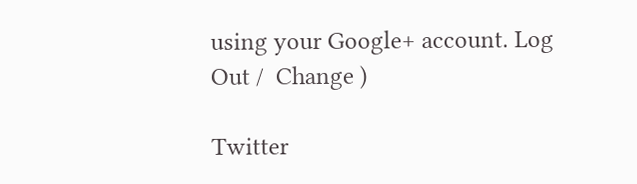using your Google+ account. Log Out /  Change )

Twitter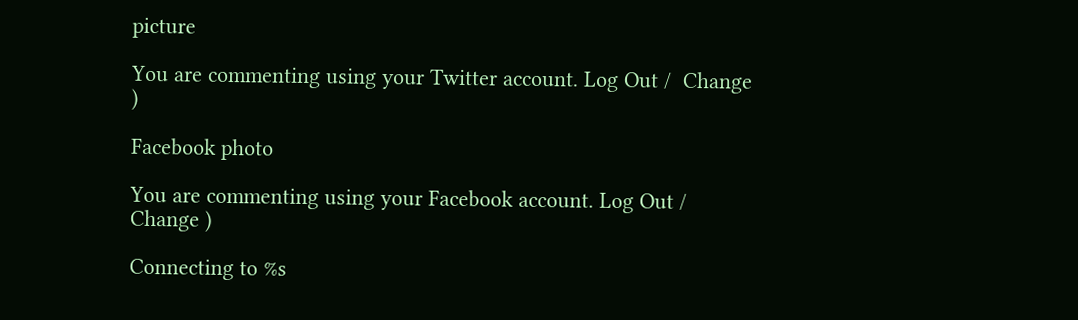picture

You are commenting using your Twitter account. Log Out /  Change )

Facebook photo

You are commenting using your Facebook account. Log Out /  Change )

Connecting to %s